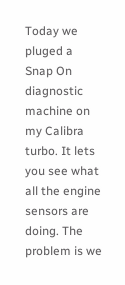Today we pluged a Snap On diagnostic machine on my Calibra turbo. It lets you see what all the engine sensors are doing. The problem is we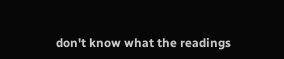don't know what the readings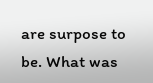are surpose to be. What was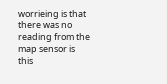worrieing is that there was no reading from the map sensor is this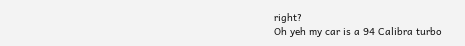right?
Oh yeh my car is a 94 Calibra turbo